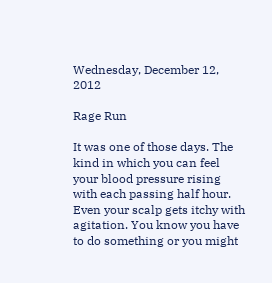Wednesday, December 12, 2012

Rage Run

It was one of those days. The kind in which you can feel your blood pressure rising with each passing half hour. Even your scalp gets itchy with agitation. You know you have to do something or you might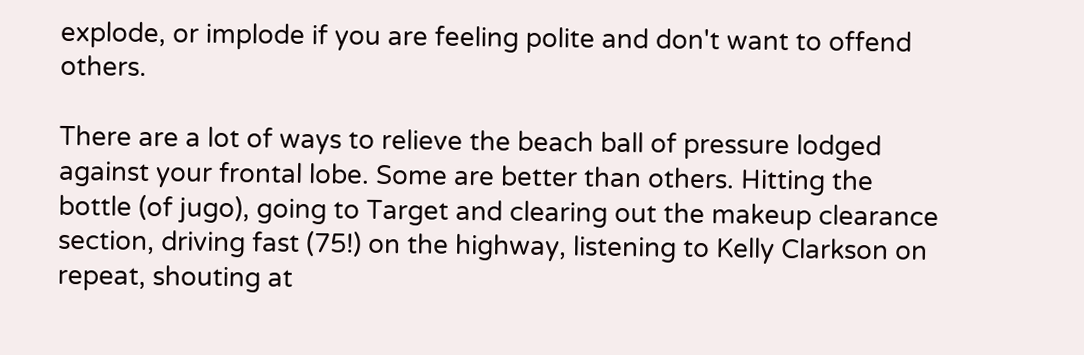explode, or implode if you are feeling polite and don't want to offend others.

There are a lot of ways to relieve the beach ball of pressure lodged against your frontal lobe. Some are better than others. Hitting the bottle (of jugo), going to Target and clearing out the makeup clearance section, driving fast (75!) on the highway, listening to Kelly Clarkson on repeat, shouting at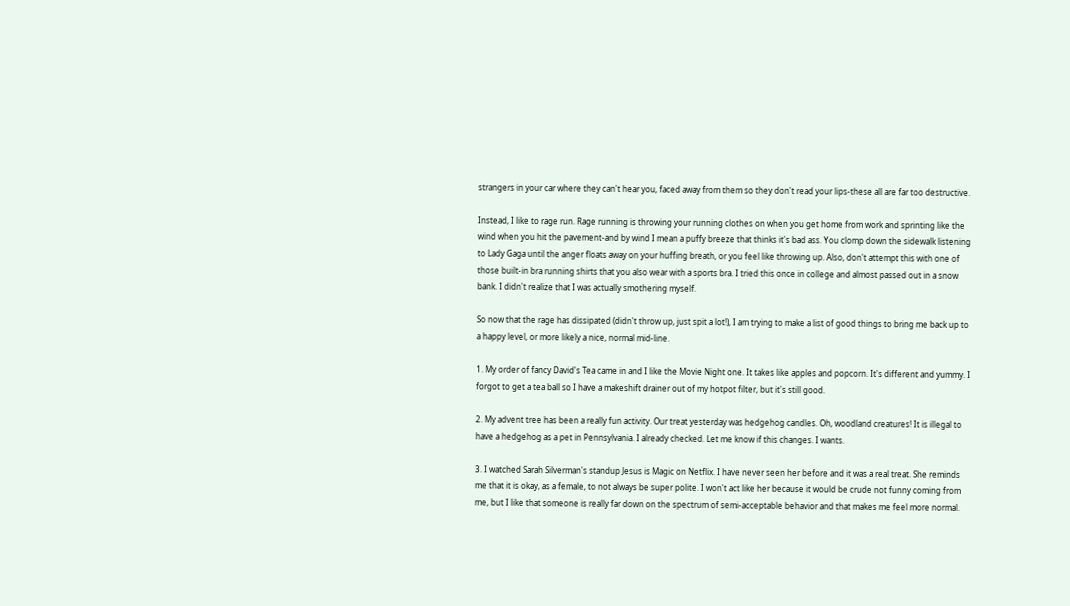strangers in your car where they can't hear you, faced away from them so they don't read your lips-these all are far too destructive.

Instead, I like to rage run. Rage running is throwing your running clothes on when you get home from work and sprinting like the wind when you hit the pavement-and by wind I mean a puffy breeze that thinks it's bad ass. You clomp down the sidewalk listening to Lady Gaga until the anger floats away on your huffing breath, or you feel like throwing up. Also, don't attempt this with one of those built-in bra running shirts that you also wear with a sports bra. I tried this once in college and almost passed out in a snow bank. I didn't realize that I was actually smothering myself.

So now that the rage has dissipated (didn't throw up, just spit a lot!), I am trying to make a list of good things to bring me back up to a happy level, or more likely a nice, normal mid-line.

1. My order of fancy David's Tea came in and I like the Movie Night one. It takes like apples and popcorn. It's different and yummy. I forgot to get a tea ball so I have a makeshift drainer out of my hotpot filter, but it's still good.

2. My advent tree has been a really fun activity. Our treat yesterday was hedgehog candles. Oh, woodland creatures! It is illegal to have a hedgehog as a pet in Pennsylvania. I already checked. Let me know if this changes. I wants.

3. I watched Sarah Silverman's standup Jesus is Magic on Netflix. I have never seen her before and it was a real treat. She reminds me that it is okay, as a female, to not always be super polite. I won't act like her because it would be crude not funny coming from me, but I like that someone is really far down on the spectrum of semi-acceptable behavior and that makes me feel more normal.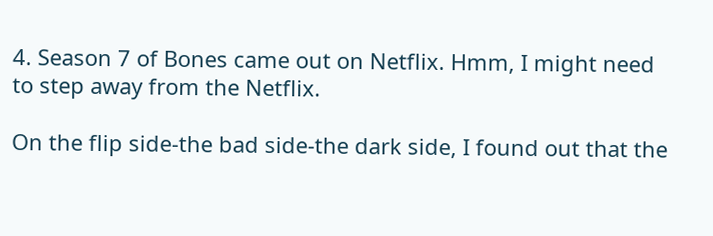4. Season 7 of Bones came out on Netflix. Hmm, I might need to step away from the Netflix.

On the flip side-the bad side-the dark side, I found out that the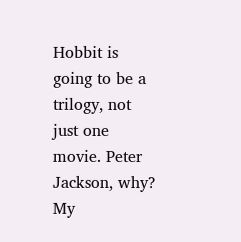Hobbit is going to be a trilogy, not just one movie. Peter Jackson, why? My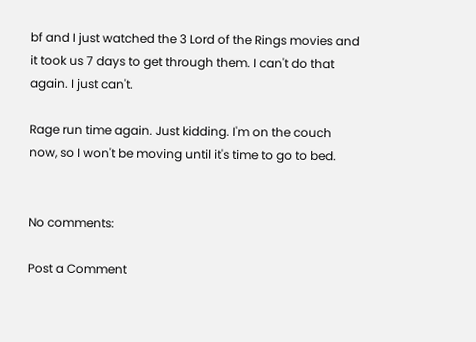bf and I just watched the 3 Lord of the Rings movies and it took us 7 days to get through them. I can't do that again. I just can't.

Rage run time again. Just kidding. I'm on the couch now, so I won't be moving until it's time to go to bed.


No comments:

Post a Comment